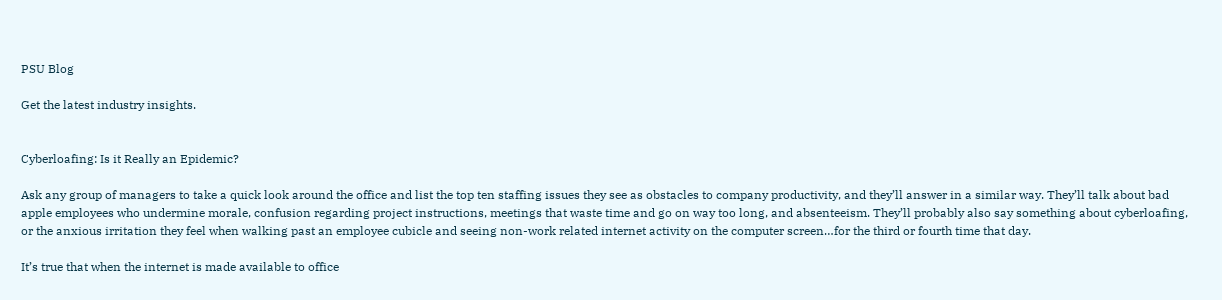PSU Blog

Get the latest industry insights.


Cyberloafing: Is it Really an Epidemic?

Ask any group of managers to take a quick look around the office and list the top ten staffing issues they see as obstacles to company productivity, and they’ll answer in a similar way. They’ll talk about bad apple employees who undermine morale, confusion regarding project instructions, meetings that waste time and go on way too long, and absenteeism. They’ll probably also say something about cyberloafing, or the anxious irritation they feel when walking past an employee cubicle and seeing non-work related internet activity on the computer screen…for the third or fourth time that day.

It’s true that when the internet is made available to office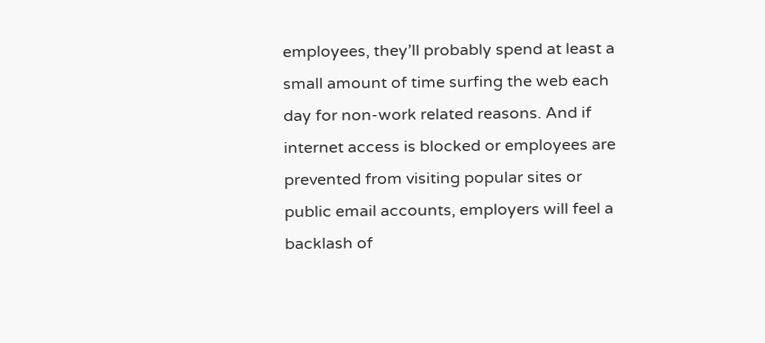employees, they’ll probably spend at least a small amount of time surfing the web each day for non-work related reasons. And if internet access is blocked or employees are prevented from visiting popular sites or public email accounts, employers will feel a backlash of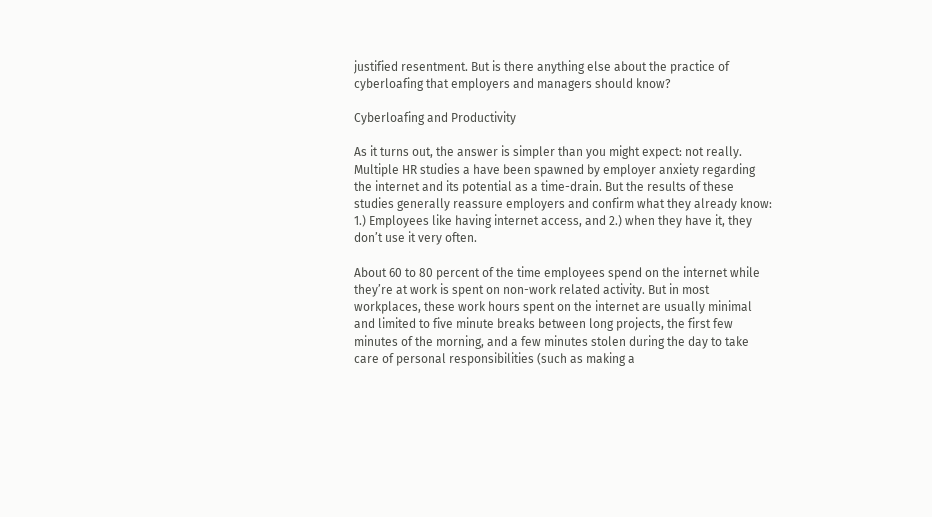justified resentment. But is there anything else about the practice of cyberloafing that employers and managers should know?

Cyberloafing and Productivity

As it turns out, the answer is simpler than you might expect: not really. Multiple HR studies a have been spawned by employer anxiety regarding the internet and its potential as a time-drain. But the results of these studies generally reassure employers and confirm what they already know: 1.) Employees like having internet access, and 2.) when they have it, they don’t use it very often.

About 60 to 80 percent of the time employees spend on the internet while they’re at work is spent on non-work related activity. But in most workplaces, these work hours spent on the internet are usually minimal and limited to five minute breaks between long projects, the first few minutes of the morning, and a few minutes stolen during the day to take care of personal responsibilities (such as making a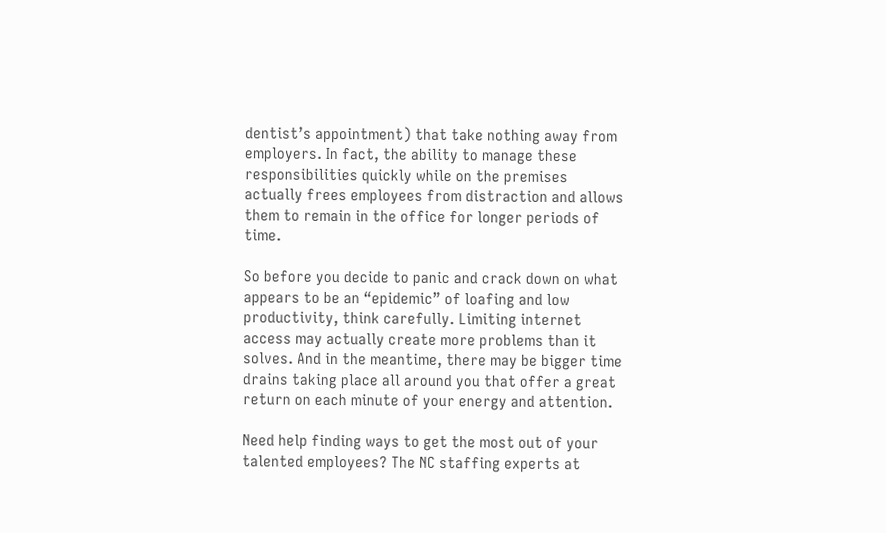dentist’s appointment) that take nothing away from employers. In fact, the ability to manage these responsibilities quickly while on the premises actually frees employees from distraction and allows them to remain in the office for longer periods of time.

So before you decide to panic and crack down on what appears to be an “epidemic” of loafing and low productivity, think carefully. Limiting internet access may actually create more problems than it solves. And in the meantime, there may be bigger time drains taking place all around you that offer a great return on each minute of your energy and attention.

Need help finding ways to get the most out of your talented employees? The NC staffing experts at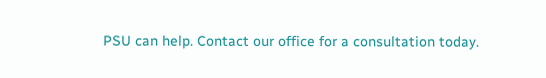PSU can help. Contact our office for a consultation today.